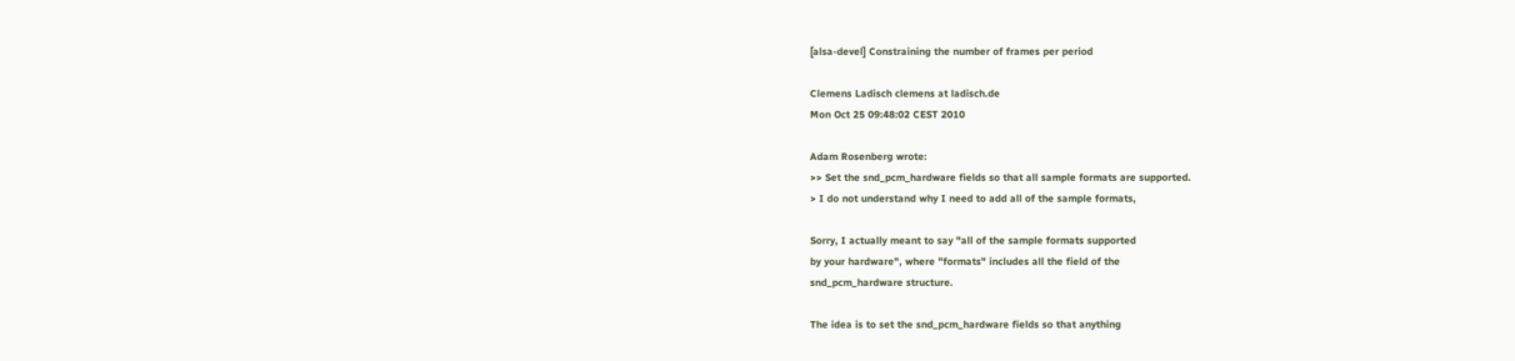[alsa-devel] Constraining the number of frames per period

Clemens Ladisch clemens at ladisch.de
Mon Oct 25 09:48:02 CEST 2010

Adam Rosenberg wrote:
>> Set the snd_pcm_hardware fields so that all sample formats are supported.
> I do not understand why I need to add all of the sample formats,

Sorry, I actually meant to say "all of the sample formats supported
by your hardware", where "formats" includes all the field of the
snd_pcm_hardware structure.

The idea is to set the snd_pcm_hardware fields so that anything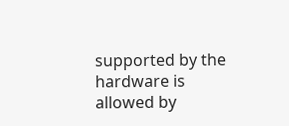supported by the hardware is allowed by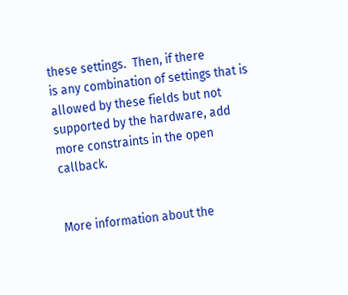these settings.  Then, if there
is any combination of settings that is allowed by these fields but not
supported by the hardware, add more constraints in the open callback.


More information about the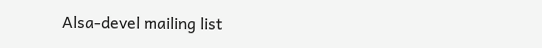Alsa-devel mailing list